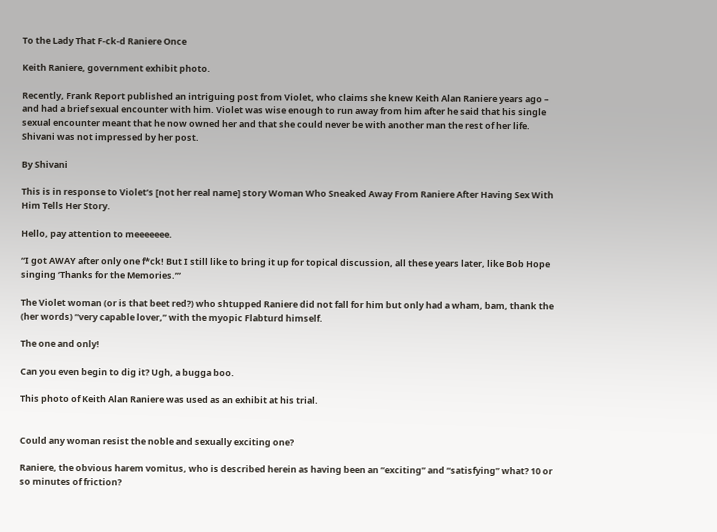To the Lady That F-ck-d Raniere Once

Keith Raniere, government exhibit photo.

Recently, Frank Report published an intriguing post from Violet, who claims she knew Keith Alan Raniere years ago – and had a brief sexual encounter with him. Violet was wise enough to run away from him after he said that his single sexual encounter meant that he now owned her and that she could never be with another man the rest of her life. Shivani was not impressed by her post.

By Shivani

This is in response to Violet’s [not her real name] story Woman Who Sneaked Away From Raniere After Having Sex With Him Tells Her Story.

Hello, pay attention to meeeeeee.

“I got AWAY after only one f*ck! But I still like to bring it up for topical discussion, all these years later, like Bob Hope singing ‘Thanks for the Memories.’”

The Violet woman (or is that beet red?) who shtupped Raniere did not fall for him but only had a wham, bam, thank the (her words) “very capable lover,” with the myopic Flabturd himself.

The one and only!

Can you even begin to dig it? Ugh, a bugga boo.

This photo of Keith Alan Raniere was used as an exhibit at his trial.


Could any woman resist the noble and sexually exciting one?

Raniere, the obvious harem vomitus, who is described herein as having been an “exciting” and “satisfying” what? 10 or so minutes of friction?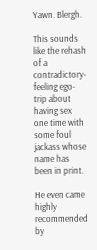Yawn. Blergh.

This sounds like the rehash of a contradictory-feeling ego-trip about having sex one time with some foul jackass whose name has been in print.

He even came highly recommended by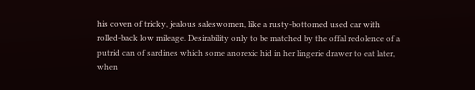his coven of tricky, jealous saleswomen, like a rusty-bottomed used car with rolled-back low mileage. Desirability only to be matched by the offal redolence of a putrid can of sardines which some anorexic hid in her lingerie drawer to eat later, when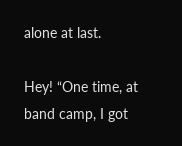alone at last.

Hey! “One time, at band camp, I got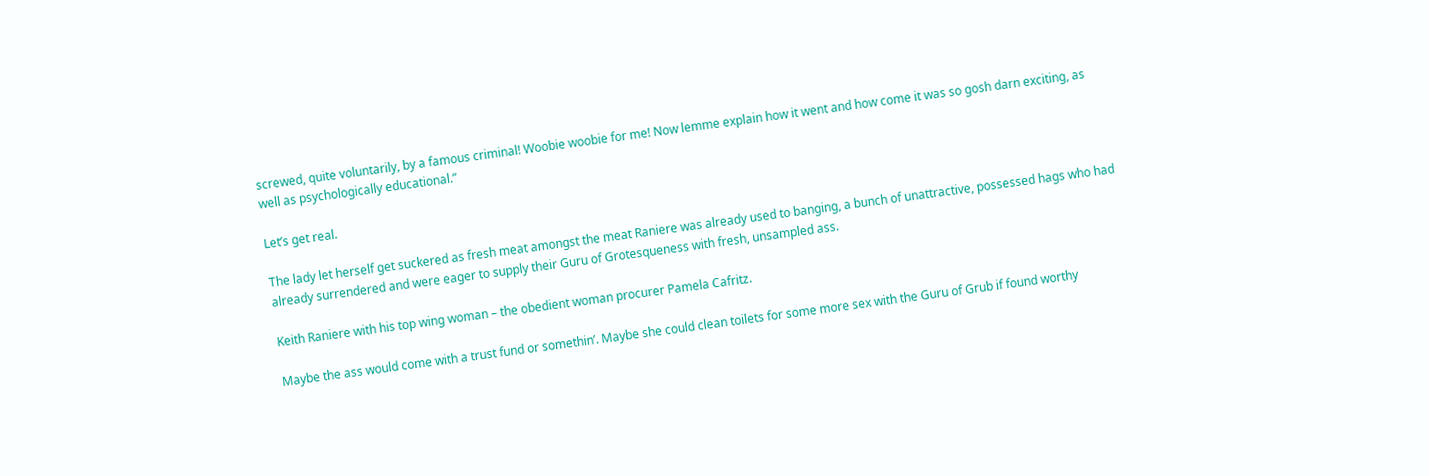screwed, quite voluntarily, by a famous criminal! Woobie woobie for me! Now lemme explain how it went and how come it was so gosh darn exciting, as well as psychologically educational.”

Let’s get real.

The lady let herself get suckered as fresh meat amongst the meat Raniere was already used to banging, a bunch of unattractive, possessed hags who had already surrendered and were eager to supply their Guru of Grotesqueness with fresh, unsampled ass.

Keith Raniere with his top wing woman – the obedient woman procurer Pamela Cafritz.

Maybe the ass would come with a trust fund or somethin’. Maybe she could clean toilets for some more sex with the Guru of Grub if found worthy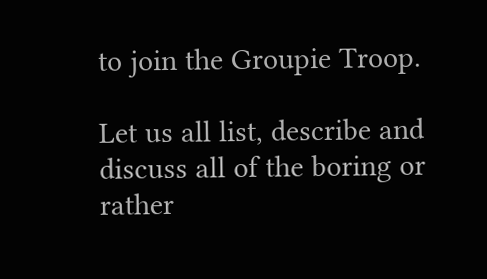to join the Groupie Troop.

Let us all list, describe and discuss all of the boring or rather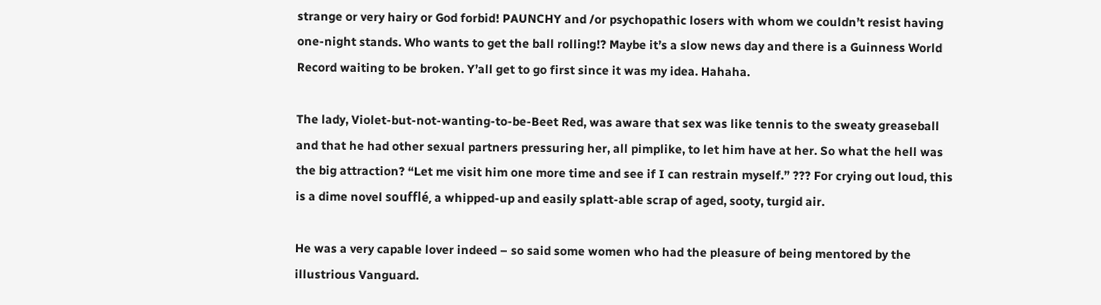strange or very hairy or God forbid! PAUNCHY and /or psychopathic losers with whom we couldn’t resist having one-night stands. Who wants to get the ball rolling!? Maybe it’s a slow news day and there is a Guinness World Record waiting to be broken. Y’all get to go first since it was my idea. Hahaha.

The lady, Violet-but-not-wanting-to-be-Beet Red, was aware that sex was like tennis to the sweaty greaseball and that he had other sexual partners pressuring her, all pimplike, to let him have at her. So what the hell was the big attraction? “Let me visit him one more time and see if I can restrain myself.” ??? For crying out loud, this is a dime novel soufflé, a whipped-up and easily splatt-able scrap of aged, sooty, turgid air.

He was a very capable lover indeed – so said some women who had the pleasure of being mentored by the illustrious Vanguard.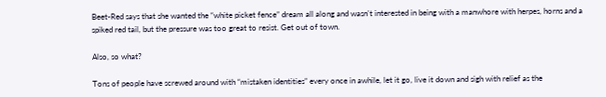Beet-Red says that she wanted the “white picket fence” dream all along and wasn’t interested in being with a manwhore with herpes, horns and a spiked red tail, but the pressure was too great to resist. Get out of town.

Also, so what?

Tons of people have screwed around with “mistaken identities” every once in awhile, let it go, live it down and sigh with relief as the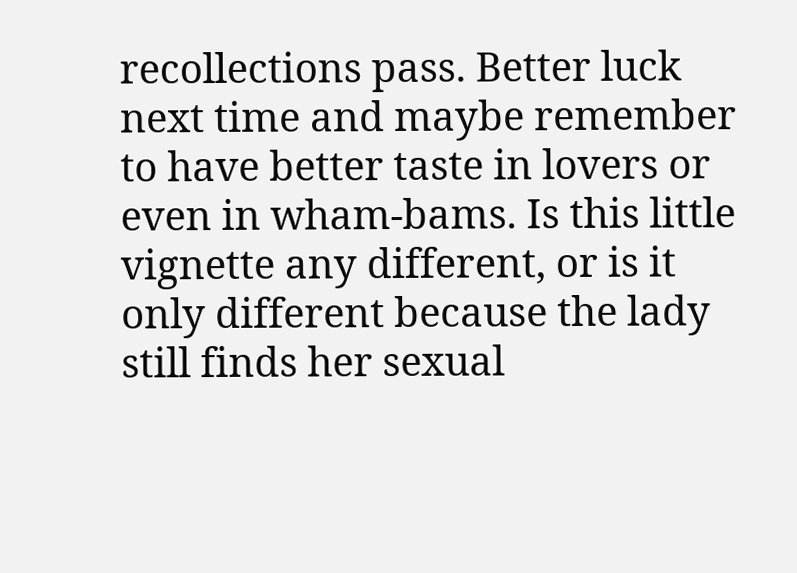recollections pass. Better luck next time and maybe remember to have better taste in lovers or even in wham-bams. Is this little vignette any different, or is it only different because the lady still finds her sexual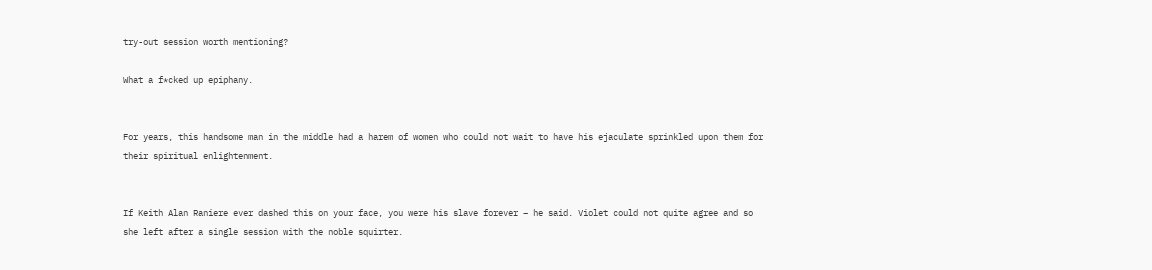try-out session worth mentioning?

What a f*cked up epiphany.


For years, this handsome man in the middle had a harem of women who could not wait to have his ejaculate sprinkled upon them for their spiritual enlightenment.


If Keith Alan Raniere ever dashed this on your face, you were his slave forever – he said. Violet could not quite agree and so she left after a single session with the noble squirter.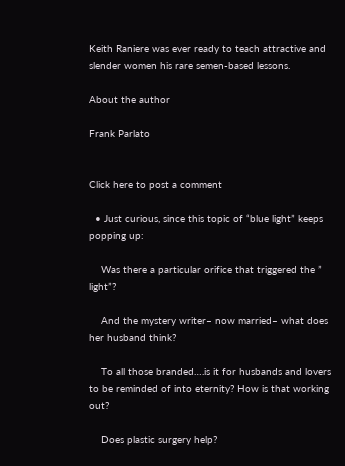Keith Raniere was ever ready to teach attractive and slender women his rare semen-based lessons.

About the author

Frank Parlato


Click here to post a comment

  • Just curious, since this topic of “blue light” keeps popping up:

    Was there a particular orifice that triggered the ” light”?

    And the mystery writer– now married– what does her husband think?

    To all those branded….is it for husbands and lovers to be reminded of into eternity? How is that working out?

    Does plastic surgery help?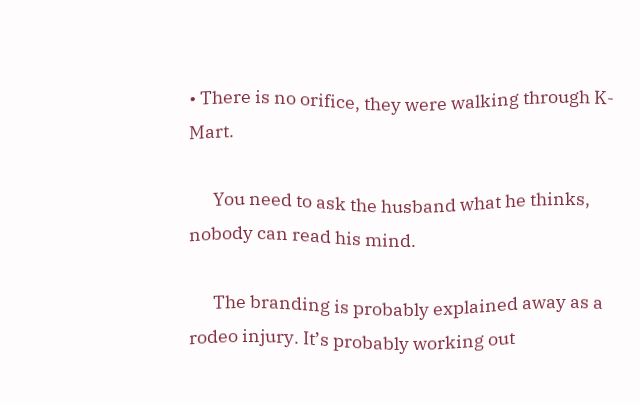• There is no orifice, they were walking through K-Mart.

      You need to ask the husband what he thinks, nobody can read his mind.

      The branding is probably explained away as a rodeo injury. It’s probably working out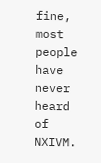fine, most people have never heard of NXIVM.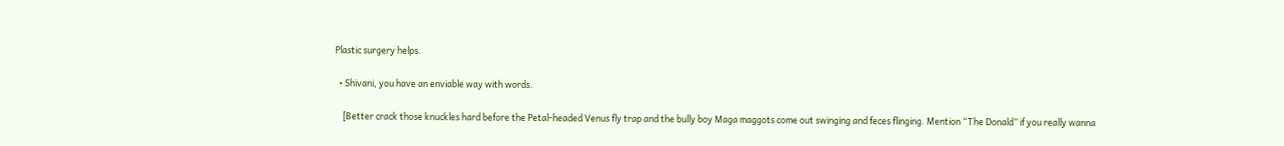Plastic surgery helps.

  • Shivani, you have an enviable way with words.

    [Better crack those knuckles hard before the Petal-headed Venus fly trap and the bully boy Maga maggots come out swinging and feces flinging. Mention “The Donald” if you really wanna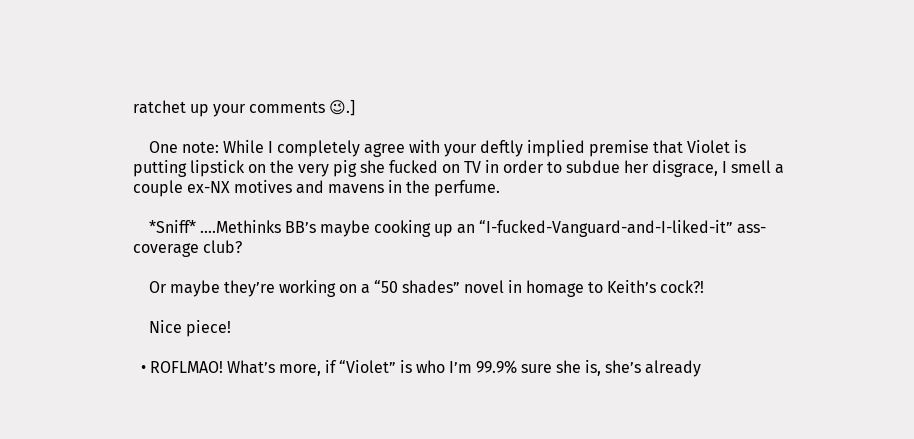ratchet up your comments 😉.]

    One note: While I completely agree with your deftly implied premise that Violet is putting lipstick on the very pig she fucked on TV in order to subdue her disgrace, I smell a couple ex-NX motives and mavens in the perfume.

    *Sniff* ….Methinks BB’s maybe cooking up an “I-fucked-Vanguard-and-I-liked-it” ass-coverage club?

    Or maybe they’re working on a “50 shades” novel in homage to Keith’s cock?!

    Nice piece!

  • ROFLMAO! What’s more, if “Violet” is who I’m 99.9% sure she is, she’s already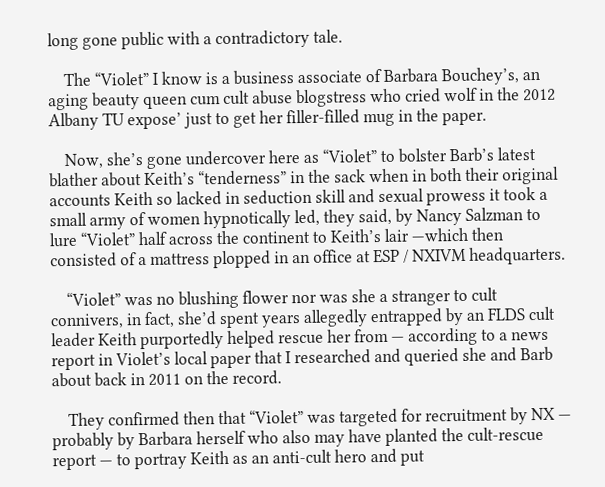long gone public with a contradictory tale.

    The “Violet” I know is a business associate of Barbara Bouchey’s, an aging beauty queen cum cult abuse blogstress who cried wolf in the 2012 Albany TU expose’ just to get her filler-filled mug in the paper.

    Now, she’s gone undercover here as “Violet” to bolster Barb’s latest blather about Keith’s “tenderness” in the sack when in both their original accounts Keith so lacked in seduction skill and sexual prowess it took a small army of women hypnotically led, they said, by Nancy Salzman to lure “Violet” half across the continent to Keith’s lair —which then consisted of a mattress plopped in an office at ESP / NXIVM headquarters.

    “Violet” was no blushing flower nor was she a stranger to cult connivers, in fact, she’d spent years allegedly entrapped by an FLDS cult leader Keith purportedly helped rescue her from — according to a news report in Violet’s local paper that I researched and queried she and Barb about back in 2011 on the record.

    They confirmed then that “Violet” was targeted for recruitment by NX — probably by Barbara herself who also may have planted the cult-rescue report — to portray Keith as an anti-cult hero and put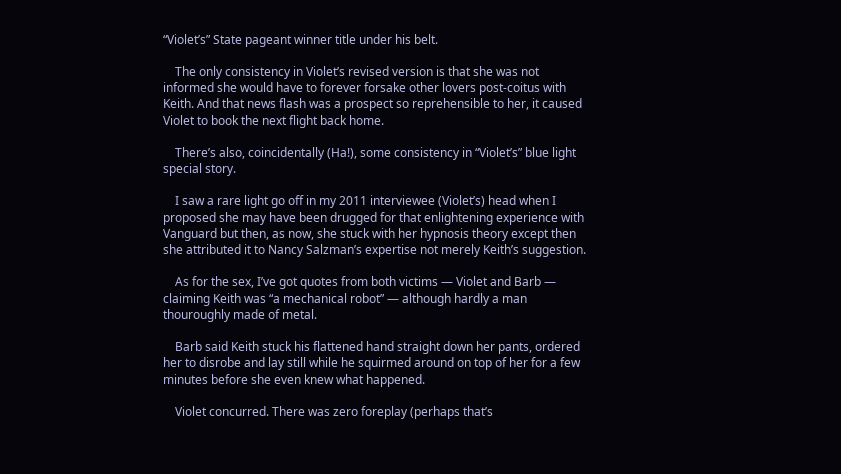“Violet’s” State pageant winner title under his belt.

    The only consistency in Violet’s revised version is that she was not informed she would have to forever forsake other lovers post-coitus with Keith. And that news flash was a prospect so reprehensible to her, it caused Violet to book the next flight back home.

    There’s also, coincidentally (Ha!), some consistency in “Violet’s” blue light special story.

    I saw a rare light go off in my 2011 interviewee (Violet’s) head when I proposed she may have been drugged for that enlightening experience with Vanguard but then, as now, she stuck with her hypnosis theory except then she attributed it to Nancy Salzman’s expertise not merely Keith’s suggestion.

    As for the sex, I’ve got quotes from both victims — Violet and Barb — claiming Keith was “a mechanical robot” — although hardly a man thouroughly made of metal.

    Barb said Keith stuck his flattened hand straight down her pants, ordered her to disrobe and lay still while he squirmed around on top of her for a few minutes before she even knew what happened.

    Violet concurred. There was zero foreplay (perhaps that’s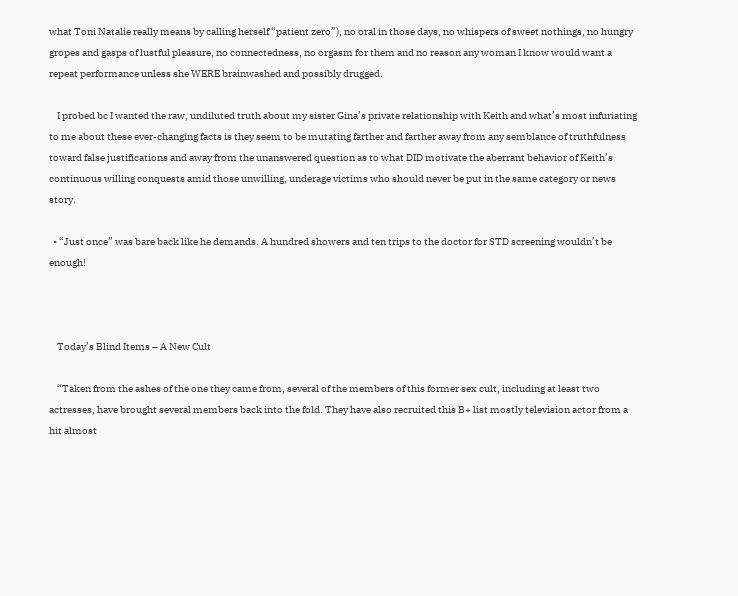what Toni Natalie really means by calling herself “patient zero”), no oral in those days, no whispers of sweet nothings, no hungry gropes and gasps of lustful pleasure, no connectedness, no orgasm for them and no reason any woman I know would want a repeat performance unless she WERE brainwashed and possibly drugged.

    I probed bc I wanted the raw, undiluted truth about my sister Gina’s private relationship with Keith and what’s most infuriating to me about these ever-changing facts is they seem to be mutating farther and farther away from any semblance of truthfulness toward false justifications and away from the unanswered question as to what DID motivate the aberrant behavior of Keith’s continuous willing conquests amid those unwilling, underage victims who should never be put in the same category or news story.

  • “Just once” was bare back like he demands. A hundred showers and ten trips to the doctor for STD screening wouldn’t be enough!



    Today’s Blind Items – A New Cult

    “Taken from the ashes of the one they came from, several of the members of this former sex cult, including at least two actresses, have brought several members back into the fold. They have also recruited this B+ list mostly television actor from a hit almost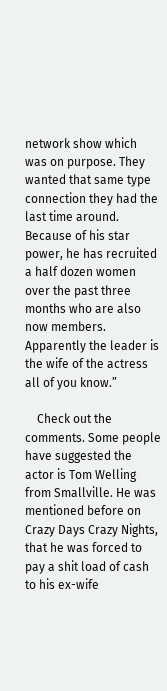network show which was on purpose. They wanted that same type connection they had the last time around. Because of his star power, he has recruited a half dozen women over the past three months who are also now members. Apparently the leader is the wife of the actress all of you know.”

    Check out the comments. Some people have suggested the actor is Tom Welling from Smallville. He was mentioned before on Crazy Days Crazy Nights, that he was forced to pay a shit load of cash to his ex-wife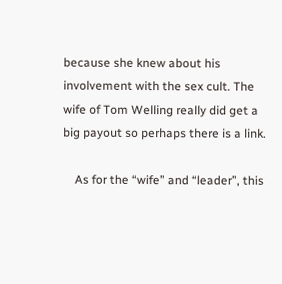because she knew about his involvement with the sex cult. The wife of Tom Welling really did get a big payout so perhaps there is a link.

    As for the “wife” and “leader”, this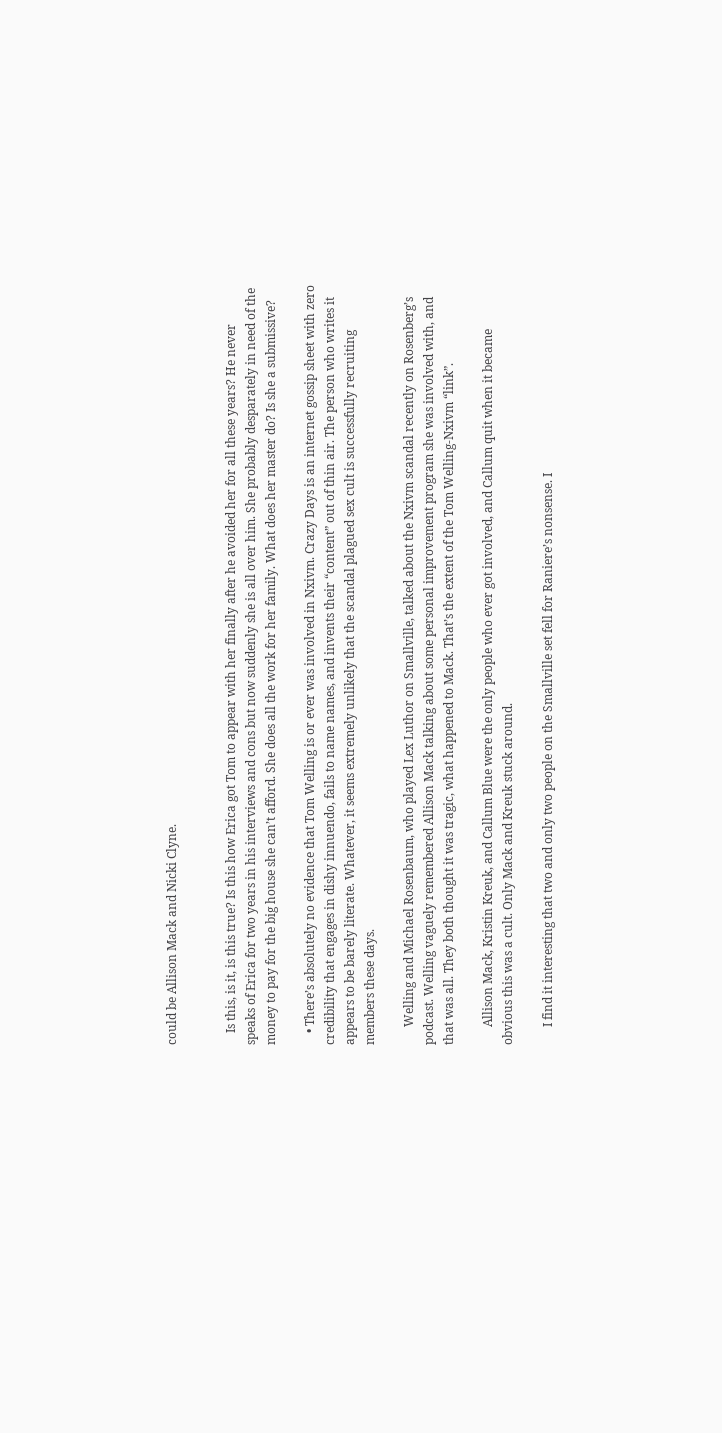could be Allison Mack and Nicki Clyne.


    Is this, is it, is this true? Is this how Erica got Tom to appear with her finally after he avoided her for all these years? He never speaks of Erica for two years in his interviews and cons but now suddenly she is all over him. She probably desparately in need of the money to pay for the big house she can’t afford. She does all the work for her family. What does her master do? Is she a submissive?

    • There’s absolutely no evidence that Tom Welling is or ever was involved in Nxivm. Crazy Days is an internet gossip sheet with zero credibility that engages in dishy innuendo, fails to name names, and invents their “content” out of thin air. The person who writes it appears to be barely literate. Whatever, it seems extremely unlikely that the scandal plagued sex cult is successfully recruiting members these days.

      Welling and Michael Rosenbaum, who played Lex Luthor on Smallville, talked about the Nxivm scandal recently on Rosenberg’s podcast. Welling vaguely remembered Allison Mack talking about some personal improvement program she was involved with, and that was all. They both thought it was tragic, what happened to Mack. That’s the extent of the Tom Welling-Nxivm “link”.

      Allison Mack, Kristin Kreuk, and Callum Blue were the only people who ever got involved, and Callum quit when it became obvious this was a cult. Only Mack and Kreuk stuck around.

      I find it interesting that two and only two people on the Smallville set fell for Raniere’s nonsense. I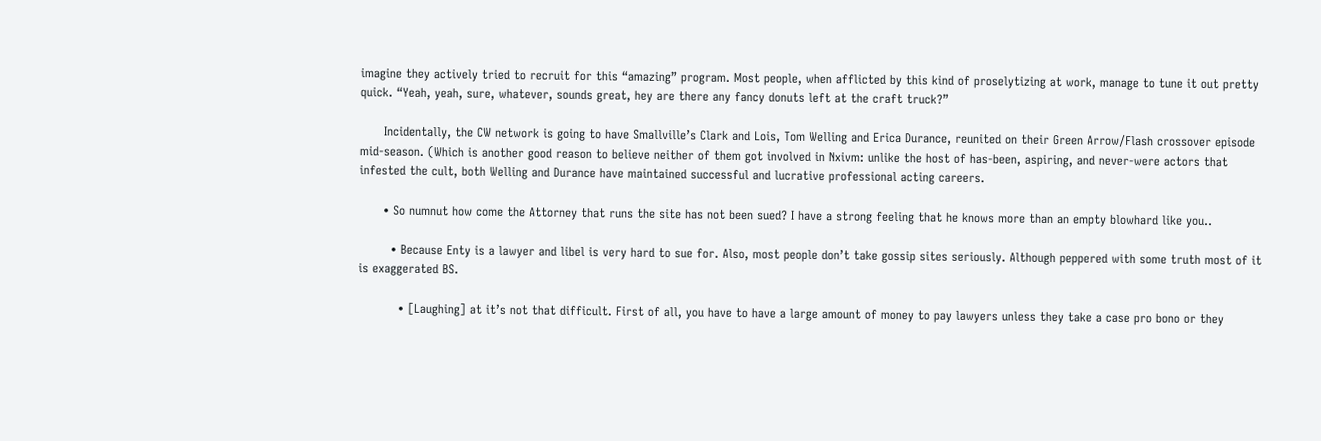imagine they actively tried to recruit for this “amazing” program. Most people, when afflicted by this kind of proselytizing at work, manage to tune it out pretty quick. “Yeah, yeah, sure, whatever, sounds great, hey are there any fancy donuts left at the craft truck?”

      Incidentally, the CW network is going to have Smallville’s Clark and Lois, Tom Welling and Erica Durance, reunited on their Green Arrow/Flash crossover episode mid-season. (Which is another good reason to believe neither of them got involved in Nxivm: unlike the host of has-been, aspiring, and never-were actors that infested the cult, both Welling and Durance have maintained successful and lucrative professional acting careers.

      • So numnut how come the Attorney that runs the site has not been sued? I have a strong feeling that he knows more than an empty blowhard like you..

        • Because Enty is a lawyer and libel is very hard to sue for. Also, most people don’t take gossip sites seriously. Although peppered with some truth most of it is exaggerated BS.

          • [Laughing] at it’s not that difficult. First of all, you have to have a large amount of money to pay lawyers unless they take a case pro bono or they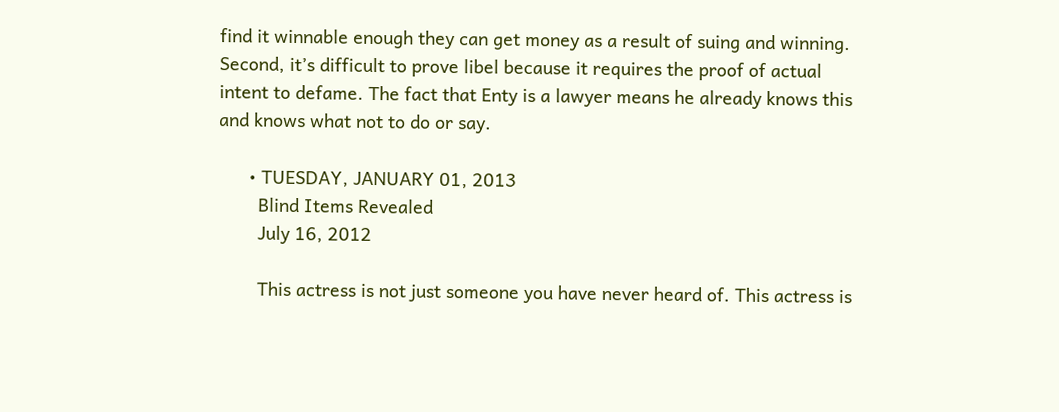find it winnable enough they can get money as a result of suing and winning. Second, it’s difficult to prove libel because it requires the proof of actual intent to defame. The fact that Enty is a lawyer means he already knows this and knows what not to do or say.

      • TUESDAY, JANUARY 01, 2013
        Blind Items Revealed
        July 16, 2012

        This actress is not just someone you have never heard of. This actress is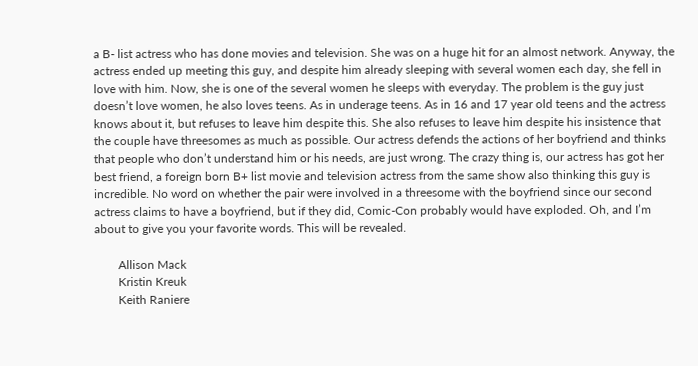a B- list actress who has done movies and television. She was on a huge hit for an almost network. Anyway, the actress ended up meeting this guy, and despite him already sleeping with several women each day, she fell in love with him. Now, she is one of the several women he sleeps with everyday. The problem is the guy just doesn’t love women, he also loves teens. As in underage teens. As in 16 and 17 year old teens and the actress knows about it, but refuses to leave him despite this. She also refuses to leave him despite his insistence that the couple have threesomes as much as possible. Our actress defends the actions of her boyfriend and thinks that people who don’t understand him or his needs, are just wrong. The crazy thing is, our actress has got her best friend, a foreign born B+ list movie and television actress from the same show also thinking this guy is incredible. No word on whether the pair were involved in a threesome with the boyfriend since our second actress claims to have a boyfriend, but if they did, Comic-Con probably would have exploded. Oh, and I’m about to give you your favorite words. This will be revealed.

        Allison Mack
        Kristin Kreuk
        Keith Raniere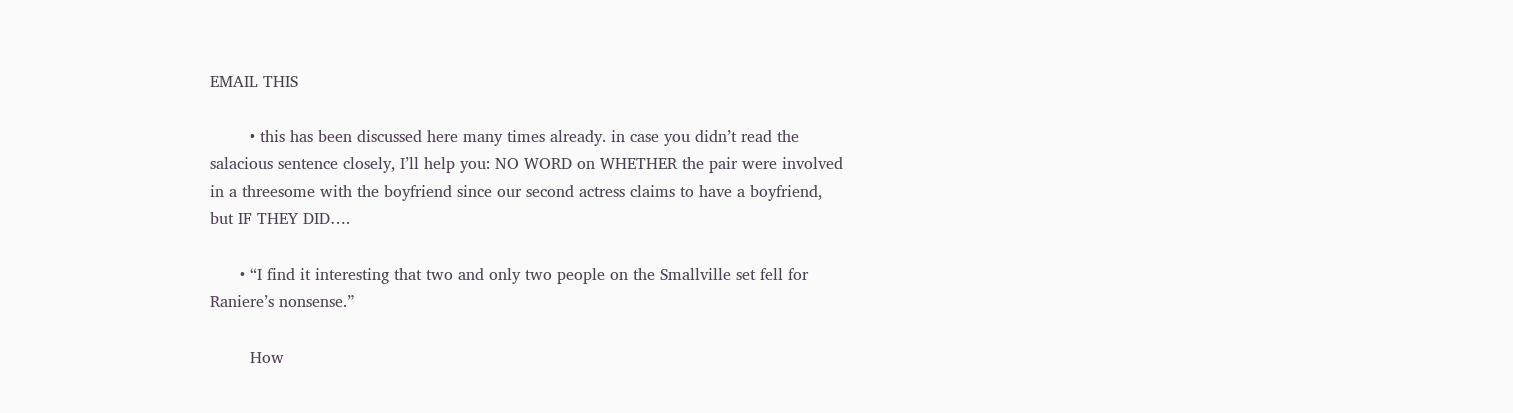EMAIL THIS

        • this has been discussed here many times already. in case you didn’t read the salacious sentence closely, I’ll help you: NO WORD on WHETHER the pair were involved in a threesome with the boyfriend since our second actress claims to have a boyfriend, but IF THEY DID….

      • “I find it interesting that two and only two people on the Smallville set fell for Raniere’s nonsense.”

        How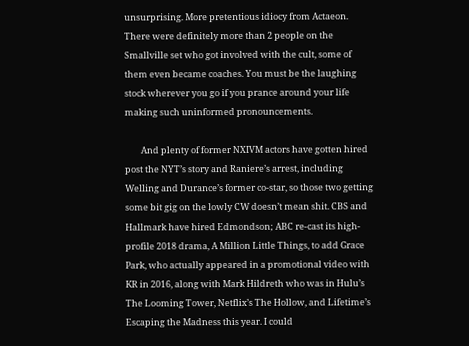unsurprising. More pretentious idiocy from Actaeon. There were definitely more than 2 people on the Smallville set who got involved with the cult, some of them even became coaches. You must be the laughing stock wherever you go if you prance around your life making such uninformed pronouncements.

        And plenty of former NXIVM actors have gotten hired post the NYT’s story and Raniere’s arrest, including Welling and Durance’s former co-star, so those two getting some bit gig on the lowly CW doesn’t mean shit. CBS and Hallmark have hired Edmondson; ABC re-cast its high-profile 2018 drama, A Million Little Things, to add Grace Park, who actually appeared in a promotional video with KR in 2016, along with Mark Hildreth who was in Hulu’s The Looming Tower, Netflix’s The Hollow, and Lifetime’s Escaping the Madness this year. I could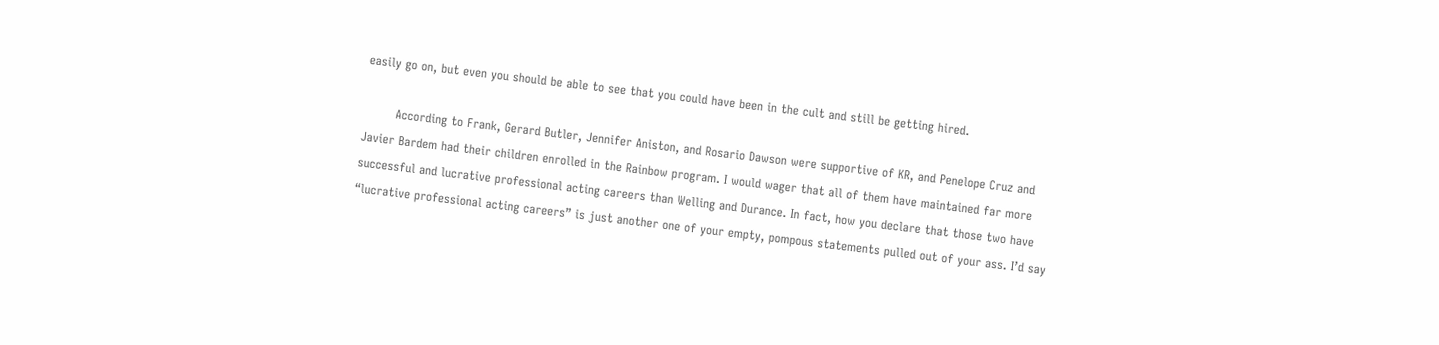easily go on, but even you should be able to see that you could have been in the cult and still be getting hired.

        According to Frank, Gerard Butler, Jennifer Aniston, and Rosario Dawson were supportive of KR, and Penelope Cruz and Javier Bardem had their children enrolled in the Rainbow program. I would wager that all of them have maintained far more successful and lucrative professional acting careers than Welling and Durance. In fact, how you declare that those two have “lucrative professional acting careers” is just another one of your empty, pompous statements pulled out of your ass. I’d say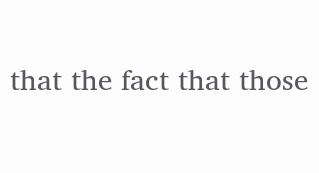that the fact that those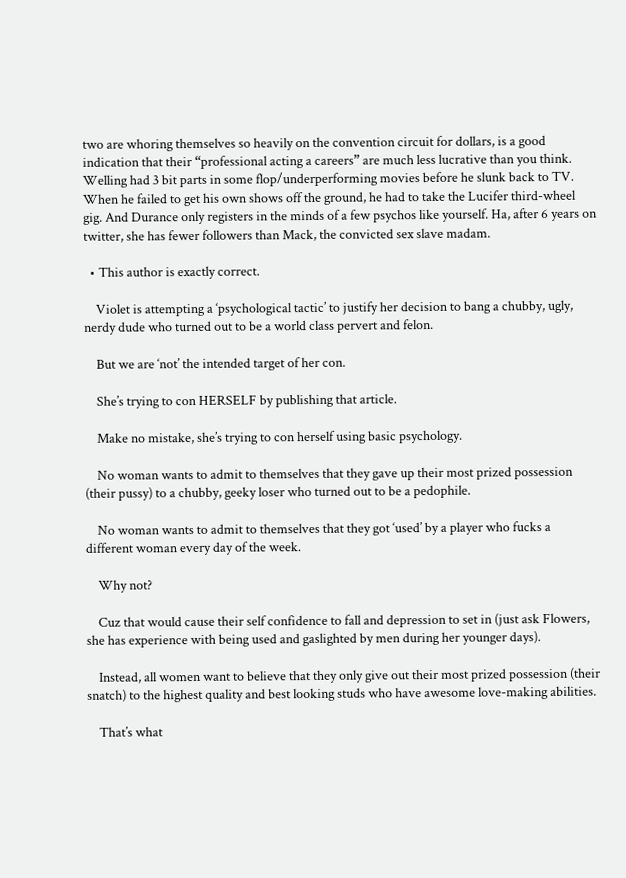two are whoring themselves so heavily on the convention circuit for dollars, is a good indication that their “professional acting a careers” are much less lucrative than you think. Welling had 3 bit parts in some flop/underperforming movies before he slunk back to TV. When he failed to get his own shows off the ground, he had to take the Lucifer third-wheel gig. And Durance only registers in the minds of a few psychos like yourself. Ha, after 6 years on twitter, she has fewer followers than Mack, the convicted sex slave madam.

  • This author is exactly correct.

    Violet is attempting a ‘psychological tactic’ to justify her decision to bang a chubby, ugly, nerdy dude who turned out to be a world class pervert and felon.

    But we are ‘not’ the intended target of her con.

    She’s trying to con HERSELF by publishing that article.

    Make no mistake, she’s trying to con herself using basic psychology.

    No woman wants to admit to themselves that they gave up their most prized possession (their pussy) to a chubby, geeky loser who turned out to be a pedophile.

    No woman wants to admit to themselves that they got ‘used’ by a player who fucks a different woman every day of the week.

    Why not?

    Cuz that would cause their self confidence to fall and depression to set in (just ask Flowers, she has experience with being used and gaslighted by men during her younger days).

    Instead, all women want to believe that they only give out their most prized possession (their snatch) to the highest quality and best looking studs who have awesome love-making abilities.

    That’s what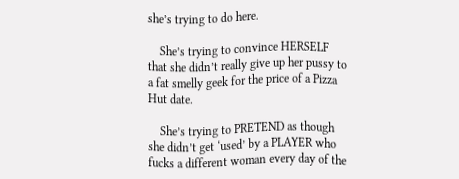she’s trying to do here.

    She’s trying to convince HERSELF that she didn’t really give up her pussy to a fat smelly geek for the price of a Pizza Hut date.

    She’s trying to PRETEND as though she didn’t get ‘used’ by a PLAYER who fucks a different woman every day of the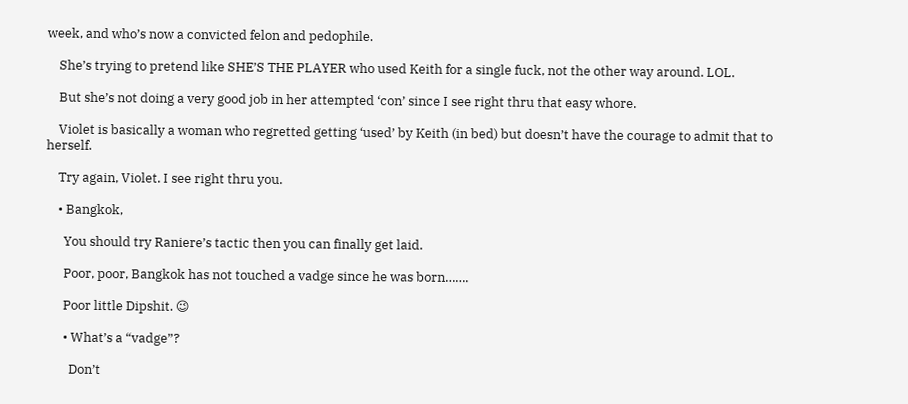week, and who’s now a convicted felon and pedophile.

    She’s trying to pretend like SHE’S THE PLAYER who used Keith for a single fuck, not the other way around. LOL.

    But she’s not doing a very good job in her attempted ‘con’ since I see right thru that easy whore.

    Violet is basically a woman who regretted getting ‘used’ by Keith (in bed) but doesn’t have the courage to admit that to herself.

    Try again, Violet. I see right thru you.

    • Bangkok,

      You should try Raniere’s tactic then you can finally get laid.

      Poor, poor, Bangkok has not touched a vadge since he was born…….

      Poor little Dipshit. 😉

      • What’s a “vadge”?

        Don’t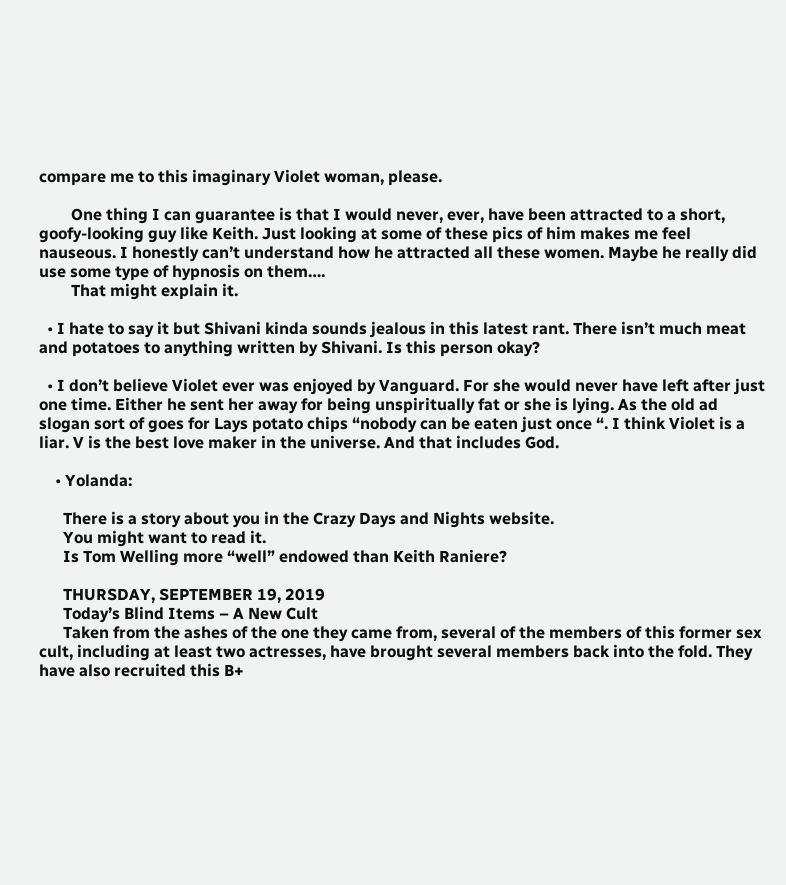compare me to this imaginary Violet woman, please.

        One thing I can guarantee is that I would never, ever, have been attracted to a short, goofy-looking guy like Keith. Just looking at some of these pics of him makes me feel nauseous. I honestly can’t understand how he attracted all these women. Maybe he really did use some type of hypnosis on them….
        That might explain it.

  • I hate to say it but Shivani kinda sounds jealous in this latest rant. There isn’t much meat and potatoes to anything written by Shivani. Is this person okay?

  • I don’t believe Violet ever was enjoyed by Vanguard. For she would never have left after just one time. Either he sent her away for being unspiritually fat or she is lying. As the old ad slogan sort of goes for Lays potato chips “nobody can be eaten just once “. I think Violet is a liar. V is the best love maker in the universe. And that includes God.

    • Yolanda:

      There is a story about you in the Crazy Days and Nights website.
      You might want to read it.
      Is Tom Welling more “well” endowed than Keith Raniere?

      THURSDAY, SEPTEMBER 19, 2019
      Today’s Blind Items – A New Cult
      Taken from the ashes of the one they came from, several of the members of this former sex cult, including at least two actresses, have brought several members back into the fold. They have also recruited this B+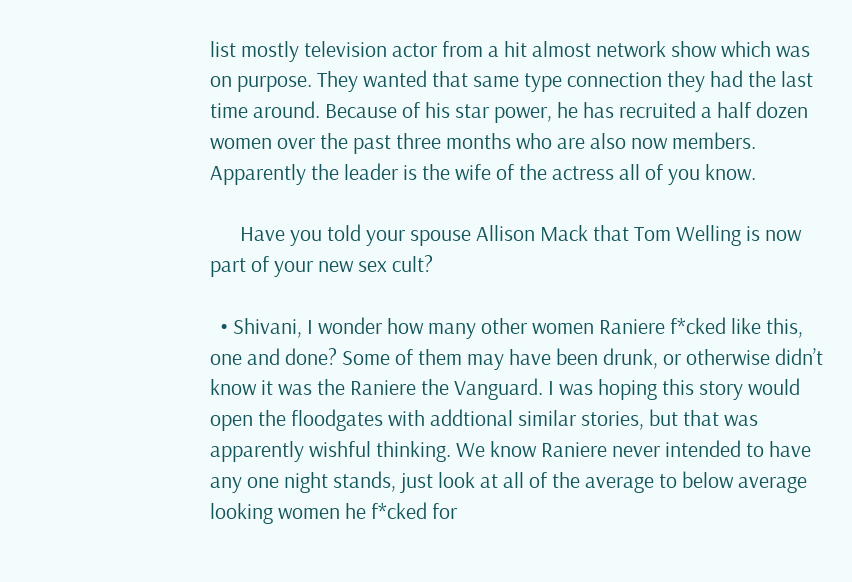list mostly television actor from a hit almost network show which was on purpose. They wanted that same type connection they had the last time around. Because of his star power, he has recruited a half dozen women over the past three months who are also now members. Apparently the leader is the wife of the actress all of you know.

      Have you told your spouse Allison Mack that Tom Welling is now part of your new sex cult?

  • Shivani, I wonder how many other women Raniere f*cked like this, one and done? Some of them may have been drunk, or otherwise didn’t know it was the Raniere the Vanguard. I was hoping this story would open the floodgates with addtional similar stories, but that was apparently wishful thinking. We know Raniere never intended to have any one night stands, just look at all of the average to below average looking women he f*cked for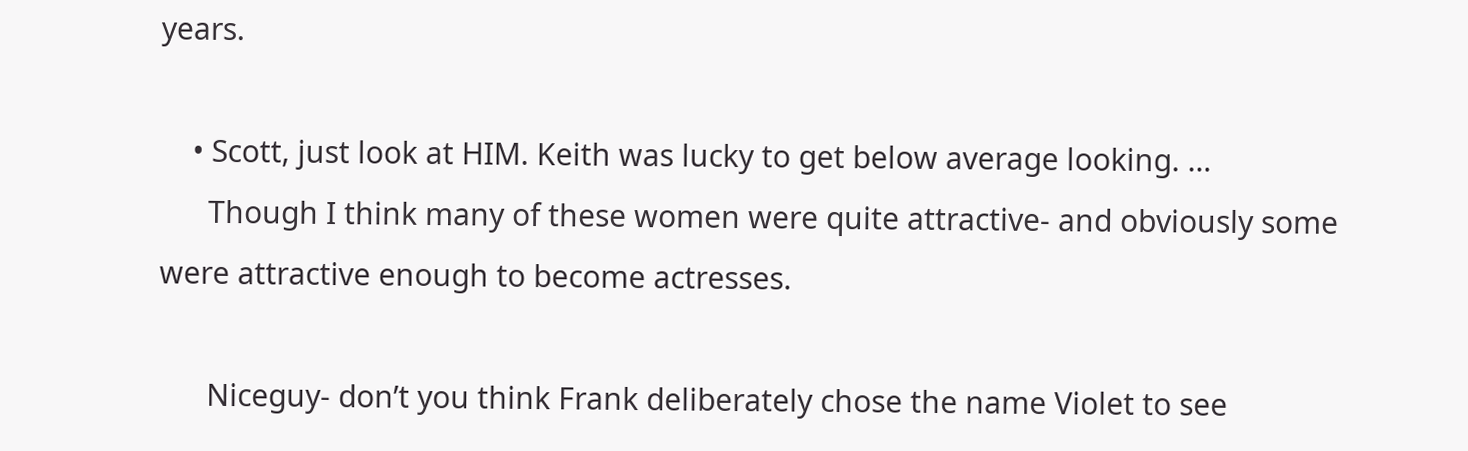years.

    • Scott, just look at HIM. Keith was lucky to get below average looking. …
      Though I think many of these women were quite attractive- and obviously some were attractive enough to become actresses.

      Niceguy- don’t you think Frank deliberately chose the name Violet to see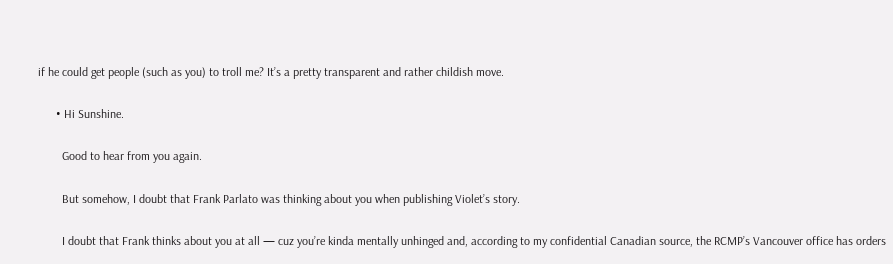if he could get people (such as you) to troll me? It’s a pretty transparent and rather childish move.

      • Hi Sunshine.

        Good to hear from you again.

        But somehow, I doubt that Frank Parlato was thinking about you when publishing Violet’s story.

        I doubt that Frank thinks about you at all — cuz you’re kinda mentally unhinged and, according to my confidential Canadian source, the RCMP’s Vancouver office has orders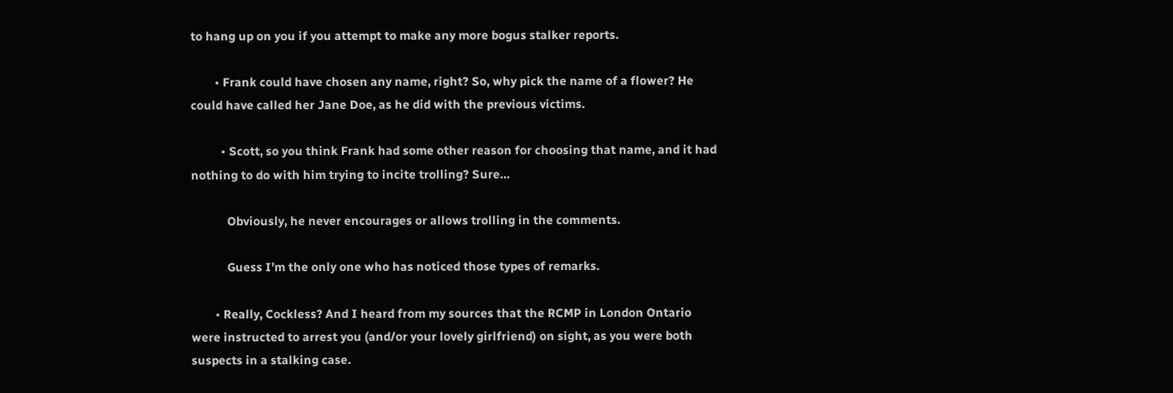to hang up on you if you attempt to make any more bogus stalker reports.

        • Frank could have chosen any name, right? So, why pick the name of a flower? He could have called her Jane Doe, as he did with the previous victims.

          • Scott, so you think Frank had some other reason for choosing that name, and it had nothing to do with him trying to incite trolling? Sure…

            Obviously, he never encourages or allows trolling in the comments.

            Guess I’m the only one who has noticed those types of remarks.

        • Really, Cockless? And I heard from my sources that the RCMP in London Ontario were instructed to arrest you (and/or your lovely girlfriend) on sight, as you were both suspects in a stalking case.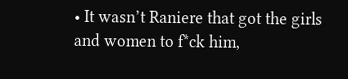• It wasn’t Raniere that got the girls and women to f*ck him,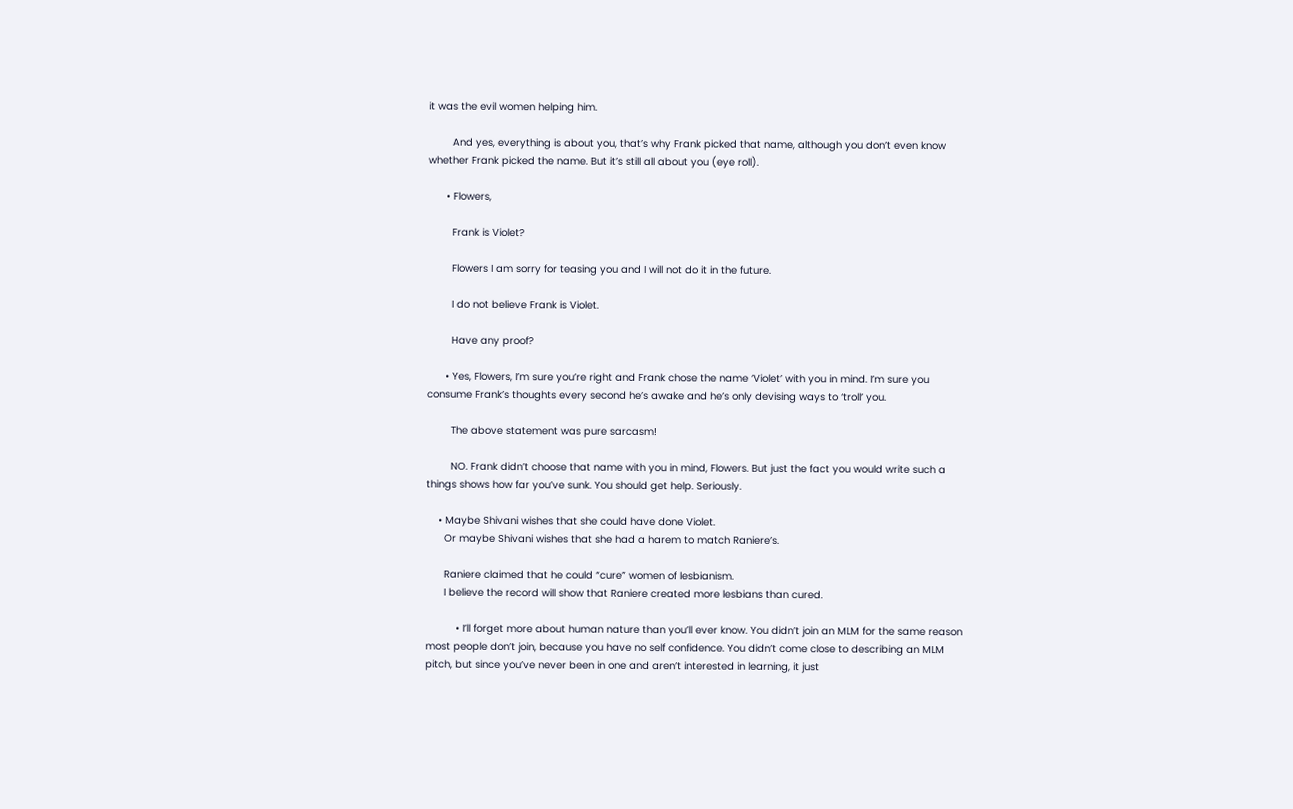it was the evil women helping him.

        And yes, everything is about you, that’s why Frank picked that name, although you don’t even know whether Frank picked the name. But it’s still all about you (eye roll).

      • Flowers,

        Frank is Violet?

        Flowers I am sorry for teasing you and I will not do it in the future.

        I do not believe Frank is Violet.

        Have any proof?

      • Yes, Flowers, I’m sure you’re right and Frank chose the name ‘Violet’ with you in mind. I’m sure you consume Frank’s thoughts every second he’s awake and he’s only devising ways to ‘troll’ you.

        The above statement was pure sarcasm!

        NO. Frank didn’t choose that name with you in mind, Flowers. But just the fact you would write such a things shows how far you’ve sunk. You should get help. Seriously.

    • Maybe Shivani wishes that she could have done Violet.
      Or maybe Shivani wishes that she had a harem to match Raniere’s.

      Raniere claimed that he could “cure” women of lesbianism.
      I believe the record will show that Raniere created more lesbians than cured.

          • I’ll forget more about human nature than you’ll ever know. You didn’t join an MLM for the same reason most people don’t join, because you have no self confidence. You didn’t come close to describing an MLM pitch, but since you’ve never been in one and aren’t interested in learning, it just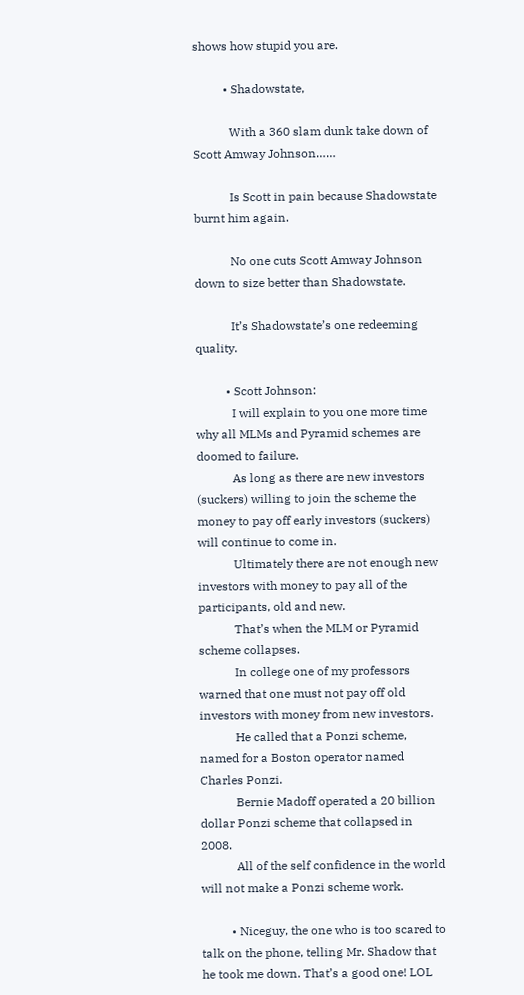shows how stupid you are.

          • Shadowstate,

            With a 360 slam dunk take down of Scott Amway Johnson……

            Is Scott in pain because Shadowstate burnt him again.

            No one cuts Scott Amway Johnson down to size better than Shadowstate.

            It’s Shadowstate’s one redeeming quality.

          • Scott Johnson:
            I will explain to you one more time why all MLMs and Pyramid schemes are doomed to failure.
            As long as there are new investors (suckers) willing to join the scheme the money to pay off early investors (suckers) will continue to come in.
            Ultimately there are not enough new investors with money to pay all of the participants, old and new.
            That’s when the MLM or Pyramid scheme collapses.
            In college one of my professors warned that one must not pay off old investors with money from new investors.
            He called that a Ponzi scheme, named for a Boston operator named Charles Ponzi.
            Bernie Madoff operated a 20 billion dollar Ponzi scheme that collapsed in 2008.
            All of the self confidence in the world will not make a Ponzi scheme work.

          • Niceguy, the one who is too scared to talk on the phone, telling Mr. Shadow that he took me down. That’s a good one! LOL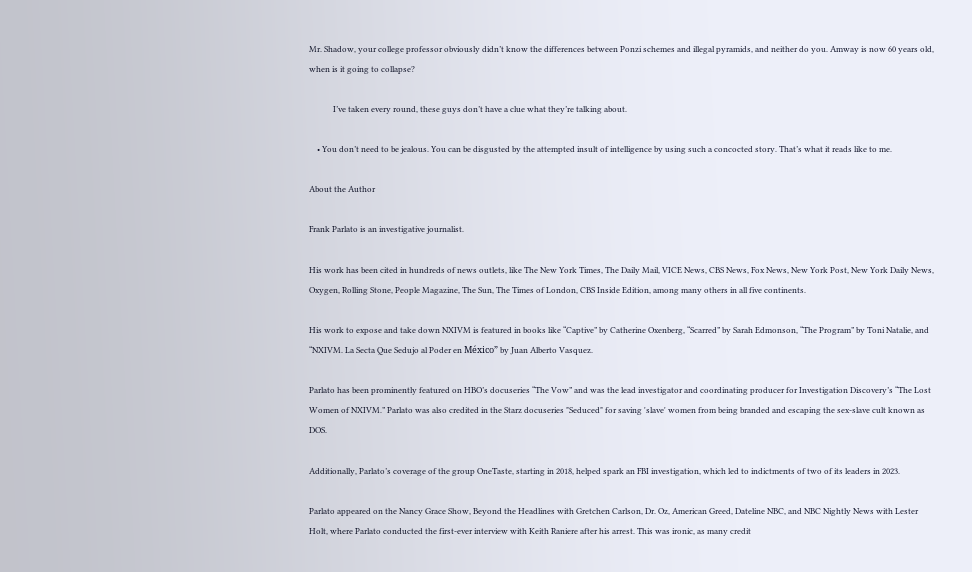Mr. Shadow, your college professor obviously didn’t know the differences between Ponzi schemes and illegal pyramids, and neither do you. Amway is now 60 years old, when is it going to collapse?

            I’ve taken every round, these guys don’t have a clue what they’re talking about.

    • You don’t need to be jealous. You can be disgusted by the attempted insult of intelligence by using such a concocted story. That’s what it reads like to me.

About the Author

Frank Parlato is an investigative journalist.

His work has been cited in hundreds of news outlets, like The New York Times, The Daily Mail, VICE News, CBS News, Fox News, New York Post, New York Daily News, Oxygen, Rolling Stone, People Magazine, The Sun, The Times of London, CBS Inside Edition, among many others in all five continents.

His work to expose and take down NXIVM is featured in books like “Captive” by Catherine Oxenberg, “Scarred” by Sarah Edmonson, “The Program” by Toni Natalie, and “NXIVM. La Secta Que Sedujo al Poder en México” by Juan Alberto Vasquez.

Parlato has been prominently featured on HBO’s docuseries “The Vow” and was the lead investigator and coordinating producer for Investigation Discovery’s “The Lost Women of NXIVM.” Parlato was also credited in the Starz docuseries "Seduced" for saving 'slave' women from being branded and escaping the sex-slave cult known as DOS.

Additionally, Parlato’s coverage of the group OneTaste, starting in 2018, helped spark an FBI investigation, which led to indictments of two of its leaders in 2023.

Parlato appeared on the Nancy Grace Show, Beyond the Headlines with Gretchen Carlson, Dr. Oz, American Greed, Dateline NBC, and NBC Nightly News with Lester Holt, where Parlato conducted the first-ever interview with Keith Raniere after his arrest. This was ironic, as many credit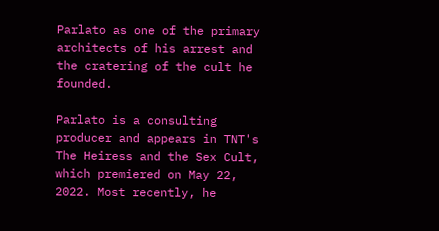Parlato as one of the primary architects of his arrest and the cratering of the cult he founded.

Parlato is a consulting producer and appears in TNT's The Heiress and the Sex Cult, which premiered on May 22, 2022. Most recently, he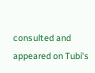consulted and appeared on Tubi's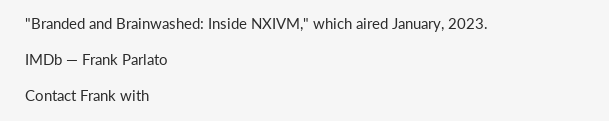"Branded and Brainwashed: Inside NXIVM," which aired January, 2023.

IMDb — Frank Parlato

Contact Frank with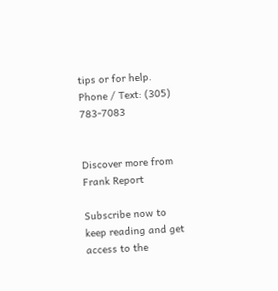tips or for help.
Phone / Text: (305) 783-7083


Discover more from Frank Report

Subscribe now to keep reading and get access to the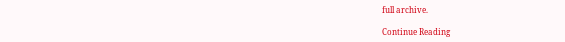full archive.

Continue Reading